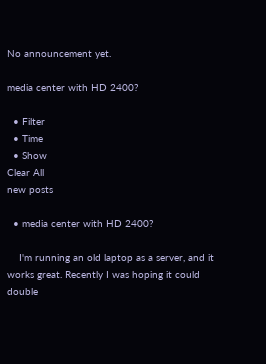No announcement yet.

media center with HD 2400?

  • Filter
  • Time
  • Show
Clear All
new posts

  • media center with HD 2400?

    I'm running an old laptop as a server, and it works great. Recently I was hoping it could double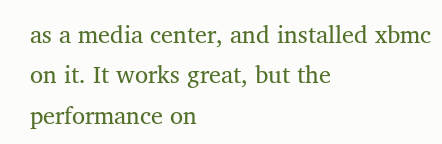as a media center, and installed xbmc on it. It works great, but the performance on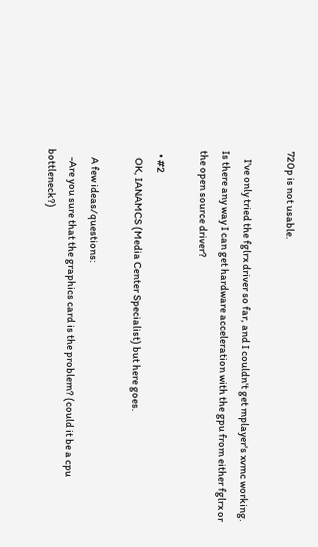720p is not usable.

    I've only tried the fglrx driver so far, and I couldn't get mplayer's xvmc working. Is there any way I can get hardware acceleration with the gpu from either fglrx or the open source driver?

  • #2
    OK, IANAMCS (Media Center Specialist) but here goes.

    A few ideas/questions:
    -Are you sure that the graphics card is the problem? (could it be a cpu bottleneck?)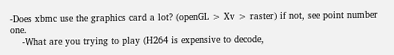-Does xbmc use the graphics card a lot? (openGL > Xv > raster) if not, see point number one.
    -What are you trying to play (H264 is expensive to decode,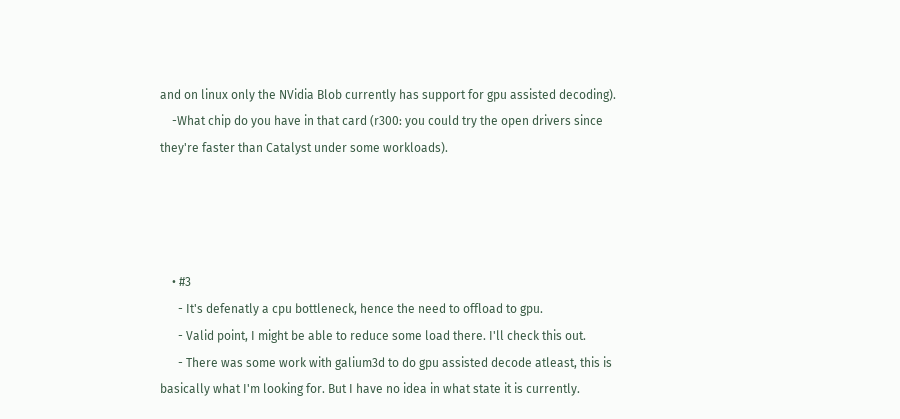and on linux only the NVidia Blob currently has support for gpu assisted decoding).
    -What chip do you have in that card (r300: you could try the open drivers since they're faster than Catalyst under some workloads).




    • #3
      - It's defenatly a cpu bottleneck, hence the need to offload to gpu.
      - Valid point, I might be able to reduce some load there. I'll check this out.
      - There was some work with galium3d to do gpu assisted decode atleast, this is basically what I'm looking for. But I have no idea in what state it is currently.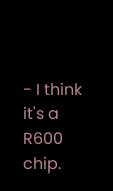- I think it's a R600 chip.